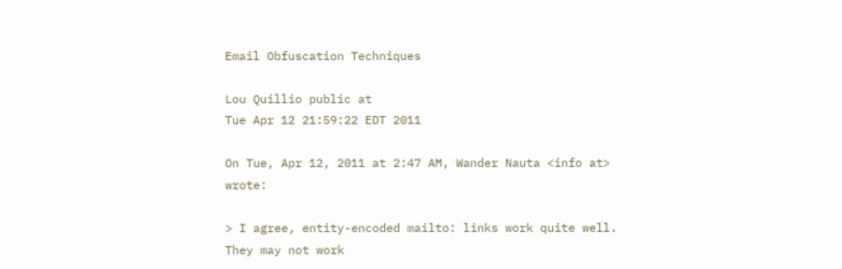Email Obfuscation Techniques

Lou Quillio public at
Tue Apr 12 21:59:22 EDT 2011

On Tue, Apr 12, 2011 at 2:47 AM, Wander Nauta <info at> wrote:

> I agree, entity-encoded mailto: links work quite well. They may not work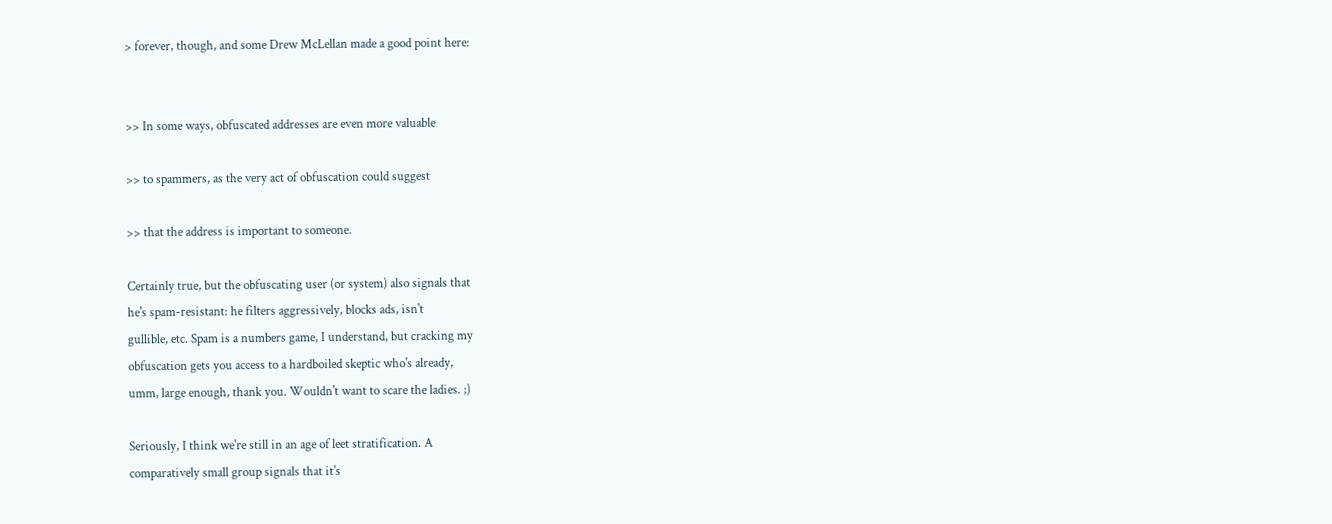> forever, though, and some Drew McLellan made a good point here:


>> In some ways, obfuscated addresses are even more valuable

>> to spammers, as the very act of obfuscation could suggest

>> that the address is important to someone.

Certainly true, but the obfuscating user (or system) also signals that
he's spam-resistant: he filters aggressively, blocks ads, isn't
gullible, etc. Spam is a numbers game, I understand, but cracking my
obfuscation gets you access to a hardboiled skeptic who's already,
umm, large enough, thank you. Wouldn't want to scare the ladies. ;)

Seriously, I think we're still in an age of leet stratification. A
comparatively small group signals that it's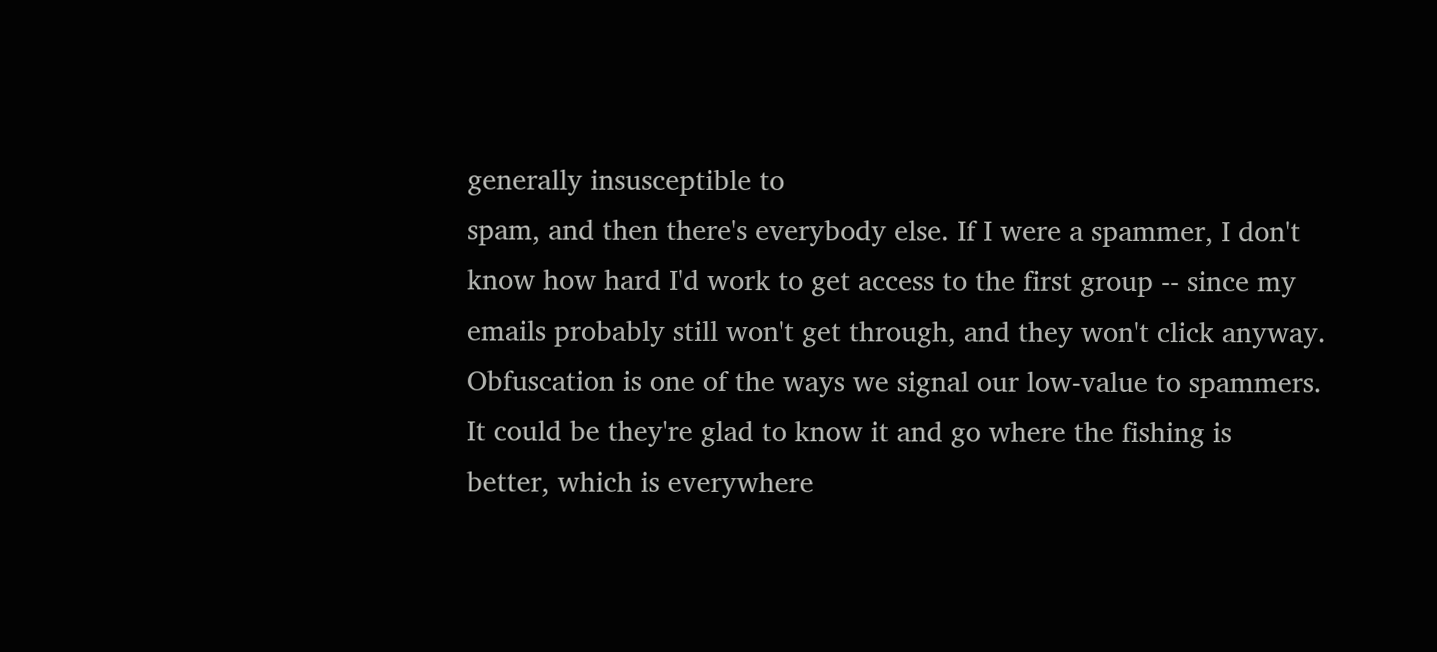generally insusceptible to
spam, and then there's everybody else. If I were a spammer, I don't
know how hard I'd work to get access to the first group -- since my
emails probably still won't get through, and they won't click anyway.
Obfuscation is one of the ways we signal our low-value to spammers.
It could be they're glad to know it and go where the fishing is
better, which is everywhere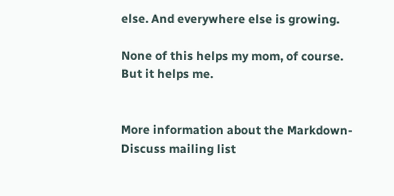else. And everywhere else is growing.

None of this helps my mom, of course. But it helps me.


More information about the Markdown-Discuss mailing list